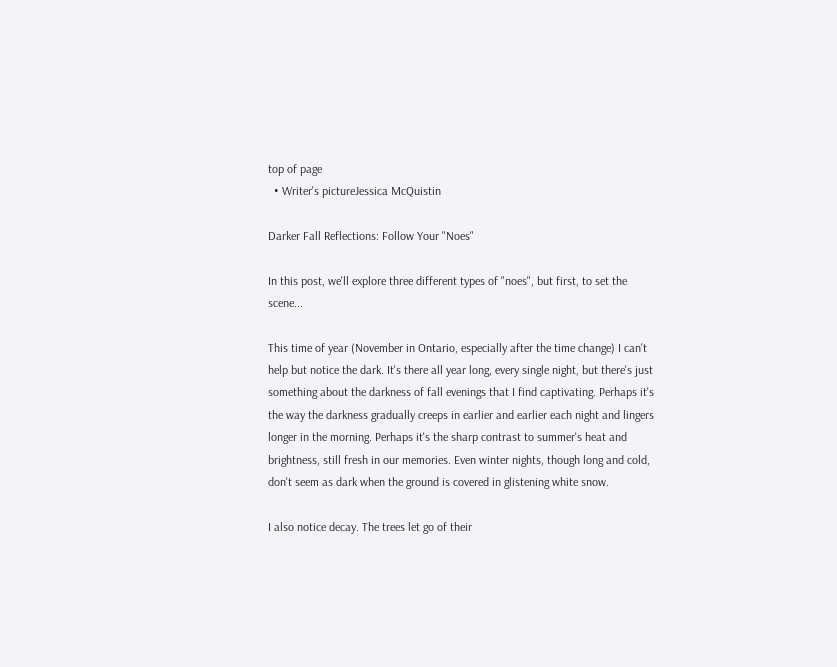top of page
  • Writer's pictureJessica McQuistin

Darker Fall Reflections: Follow Your "Noes"

In this post, we'll explore three different types of "noes", but first, to set the scene...

This time of year (November in Ontario, especially after the time change) I can't help but notice the dark. It's there all year long, every single night, but there's just something about the darkness of fall evenings that I find captivating. Perhaps it's the way the darkness gradually creeps in earlier and earlier each night and lingers longer in the morning. Perhaps it's the sharp contrast to summer's heat and brightness, still fresh in our memories. Even winter nights, though long and cold, don't seem as dark when the ground is covered in glistening white snow.

I also notice decay. The trees let go of their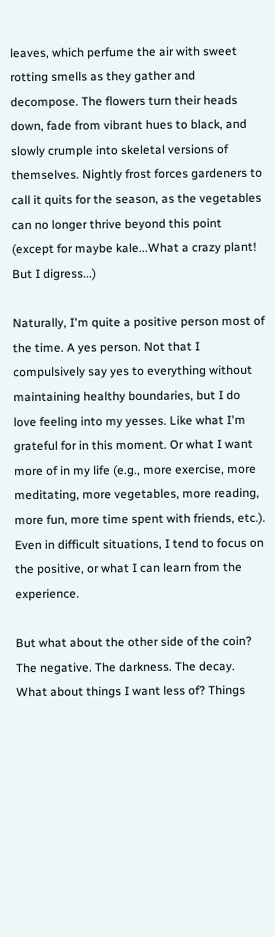leaves, which perfume the air with sweet rotting smells as they gather and decompose. The flowers turn their heads down, fade from vibrant hues to black, and slowly crumple into skeletal versions of themselves. Nightly frost forces gardeners to call it quits for the season, as the vegetables can no longer thrive beyond this point (except for maybe kale...What a crazy plant! But I digress...)

Naturally, I'm quite a positive person most of the time. A yes person. Not that I compulsively say yes to everything without maintaining healthy boundaries, but I do love feeling into my yesses. Like what I'm grateful for in this moment. Or what I want more of in my life (e.g., more exercise, more meditating, more vegetables, more reading, more fun, more time spent with friends, etc.). Even in difficult situations, I tend to focus on the positive, or what I can learn from the experience.

But what about the other side of the coin? The negative. The darkness. The decay. What about things I want less of? Things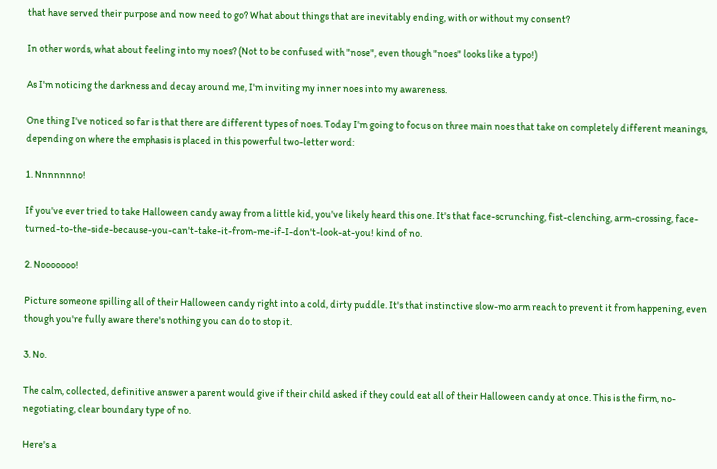that have served their purpose and now need to go? What about things that are inevitably ending, with or without my consent?

In other words, what about feeling into my noes? (Not to be confused with "nose", even though "noes" looks like a typo!)

As I'm noticing the darkness and decay around me, I'm inviting my inner noes into my awareness.

One thing I've noticed so far is that there are different types of noes. Today I'm going to focus on three main noes that take on completely different meanings, depending on where the emphasis is placed in this powerful two-letter word:

1. Nnnnnnno!

If you've ever tried to take Halloween candy away from a little kid, you've likely heard this one. It's that face-scrunching, fist-clenching, arm-crossing, face-turned-to-the-side-because-you-can't-take-it-from-me-if-I-don't-look-at-you! kind of no.

2. Nooooooo!

Picture someone spilling all of their Halloween candy right into a cold, dirty puddle. It's that instinctive slow-mo arm reach to prevent it from happening, even though you're fully aware there's nothing you can do to stop it.

3. No.

The calm, collected, definitive answer a parent would give if their child asked if they could eat all of their Halloween candy at once. This is the firm, no-negotiating, clear boundary type of no.

Here's a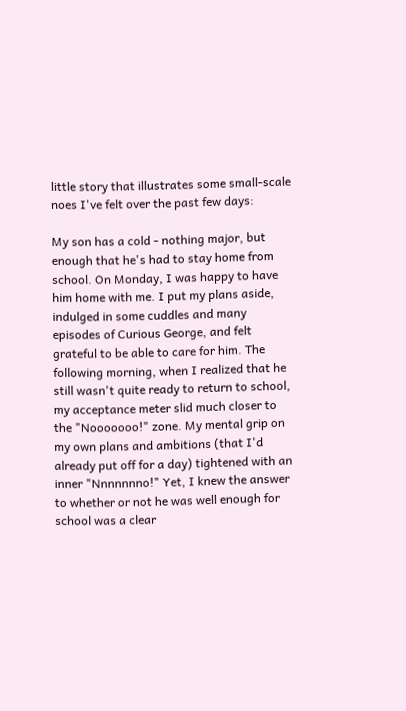little story that illustrates some small-scale noes I've felt over the past few days:

My son has a cold - nothing major, but enough that he's had to stay home from school. On Monday, I was happy to have him home with me. I put my plans aside, indulged in some cuddles and many episodes of Curious George, and felt grateful to be able to care for him. The following morning, when I realized that he still wasn't quite ready to return to school, my acceptance meter slid much closer to the "Nooooooo!" zone. My mental grip on my own plans and ambitions (that I'd already put off for a day) tightened with an inner "Nnnnnnno!" Yet, I knew the answer to whether or not he was well enough for school was a clear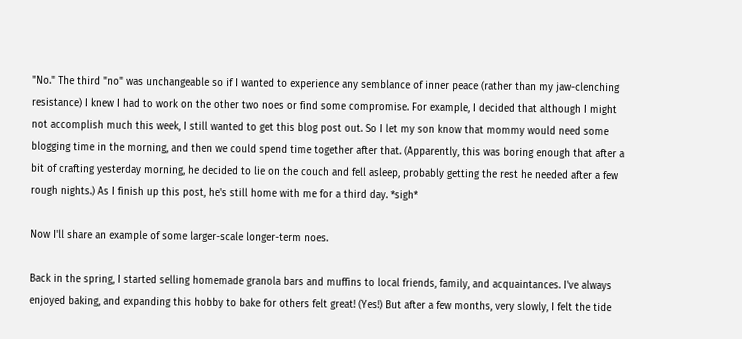"No." The third "no" was unchangeable so if I wanted to experience any semblance of inner peace (rather than my jaw-clenching resistance) I knew I had to work on the other two noes or find some compromise. For example, I decided that although I might not accomplish much this week, I still wanted to get this blog post out. So I let my son know that mommy would need some blogging time in the morning, and then we could spend time together after that. (Apparently, this was boring enough that after a bit of crafting yesterday morning, he decided to lie on the couch and fell asleep, probably getting the rest he needed after a few rough nights.) As I finish up this post, he's still home with me for a third day. *sigh*

Now I'll share an example of some larger-scale longer-term noes.

Back in the spring, I started selling homemade granola bars and muffins to local friends, family, and acquaintances. I've always enjoyed baking, and expanding this hobby to bake for others felt great! (Yes!) But after a few months, very slowly, I felt the tide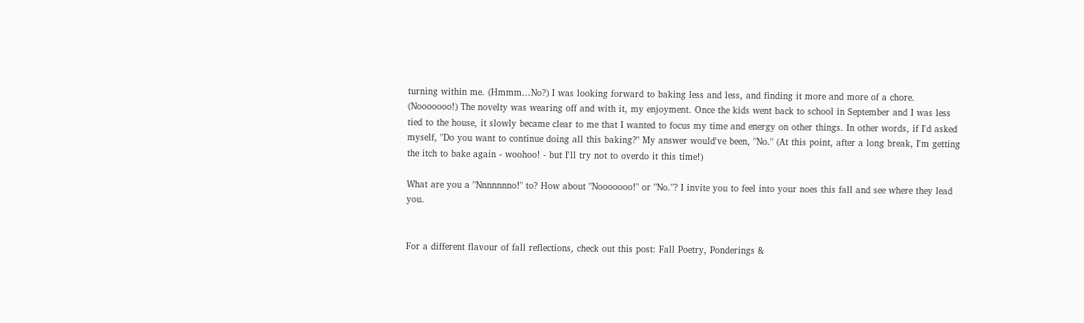turning within me. (Hmmm...No?) I was looking forward to baking less and less, and finding it more and more of a chore. (Nooooooo!) The novelty was wearing off and with it, my enjoyment. Once the kids went back to school in September and I was less tied to the house, it slowly became clear to me that I wanted to focus my time and energy on other things. In other words, if I'd asked myself, "Do you want to continue doing all this baking?" My answer would've been, "No." (At this point, after a long break, I'm getting the itch to bake again - woohoo! - but I'll try not to overdo it this time!)

What are you a "Nnnnnnno!" to? How about "Nooooooo!" or "No."? I invite you to feel into your noes this fall and see where they lead you.


For a different flavour of fall reflections, check out this post: Fall Poetry, Ponderings &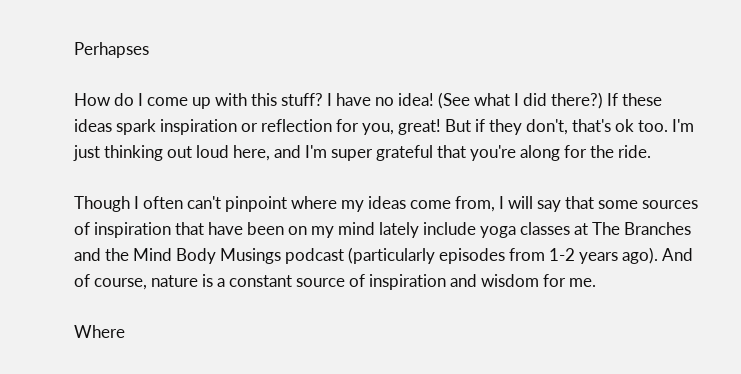Perhapses

How do I come up with this stuff? I have no idea! (See what I did there?) If these ideas spark inspiration or reflection for you, great! But if they don't, that's ok too. I'm just thinking out loud here, and I'm super grateful that you're along for the ride.

Though I often can't pinpoint where my ideas come from, I will say that some sources of inspiration that have been on my mind lately include yoga classes at The Branches and the Mind Body Musings podcast (particularly episodes from 1-2 years ago). And of course, nature is a constant source of inspiration and wisdom for me.

Where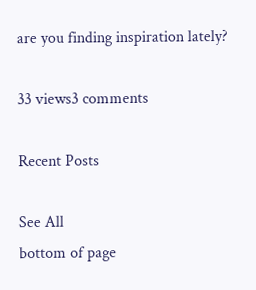are you finding inspiration lately?

33 views3 comments

Recent Posts

See All
bottom of page